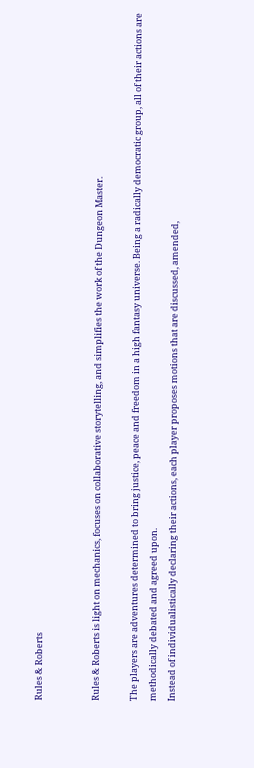Rules & Roberts


Rules & Roberts is light on mechanics, focuses on collaborative storytelling, and simplifies the work of the Dungeon Master.

The players are adventures determined to bring justice, peace and freedom in a high fantasy universe. Being a radically democratic group, all of their actions are methodically debated and agreed upon.
Instead of individualistically declaring their actions, each player proposes motions that are discussed, amended,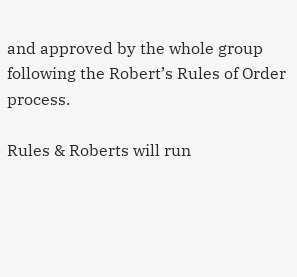and approved by the whole group following the Robert’s Rules of Order process.

Rules & Roberts will run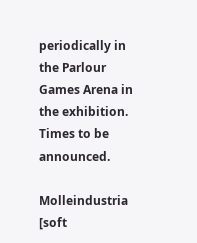periodically in the Parlour Games Arena in the exhibition. Times to be announced.

Molleindustria [soft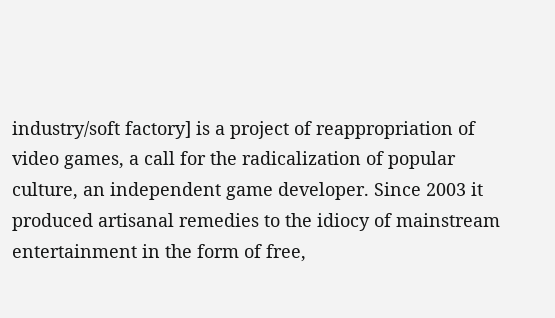industry/soft factory] is a project of reappropriation of video games, a call for the radicalization of popular culture, an independent game developer. Since 2003 it produced artisanal remedies to the idiocy of mainstream entertainment in the form of free,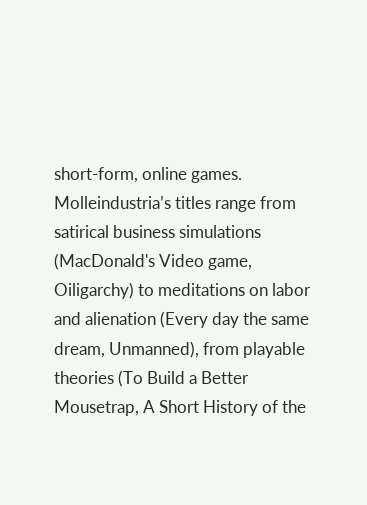short-form, online games. Molleindustria’s titles range from satirical business simulations (MacDonald's Video game, Oiligarchy) to meditations on labor and alienation (Every day the same dream, Unmanned), from playable theories (To Build a Better Mousetrap, A Short History of the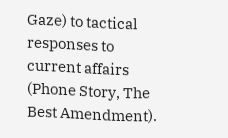Gaze) to tactical responses to current affairs (Phone Story, The Best Amendment).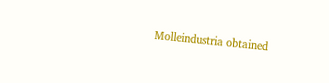Molleindustria obtained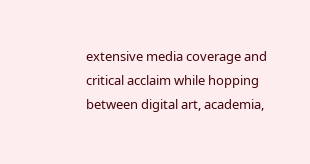extensive media coverage and critical acclaim while hopping between digital art, academia,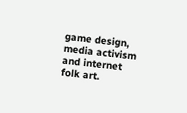game design, media activism and internet folk art.